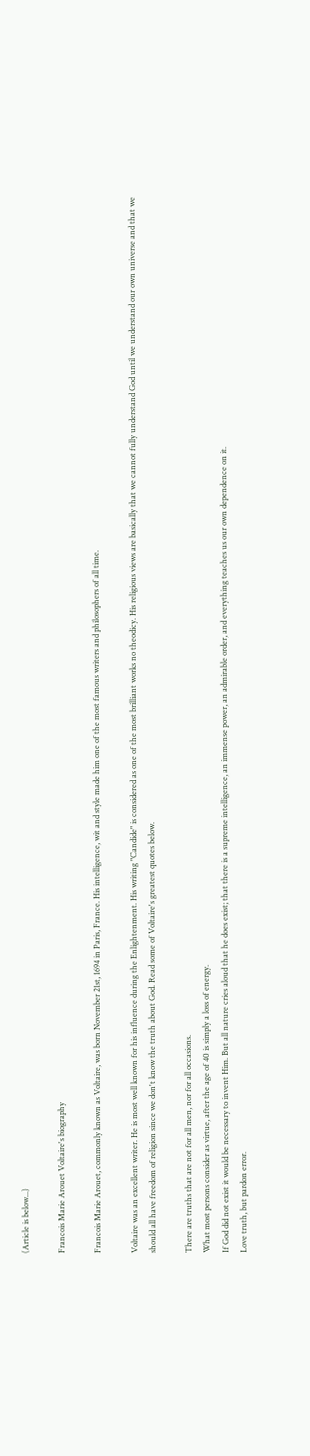(Article is below...)

Francois Marie Arouet Voltaire's biography

Francois Marie Arouet, commonly known as Voltaire, was born November 21st, 1694 in Paris, France. His intelligence, wit and style made him one of the most famous writers and philosophers of all time.

Voltaire was an excellent writer. He is most well known for his influence during the Enlightenment. His writing "Candide" is considered as one of the most brilliant works no theodicy. His religious views are basically that we cannot fully understand God until we understand our own universe and that we should all have freedom of religion since we don't know the truth about God. Read some of Voltaire's greatest quotes below.

There are truths that are not for all men, nor for all occasions.
What most persons consider as virtue, after the age of 40 is simply a loss of energy.
If God did not exist it would be necessary to invent Him. But all nature cries aloud that he does exist; that there is a supreme intelligence, an immense power, an admirable order, and everything teaches us our own dependence on it.
Love truth, but pardon error.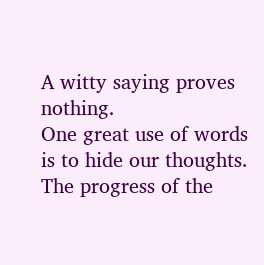A witty saying proves nothing.
One great use of words is to hide our thoughts.
The progress of the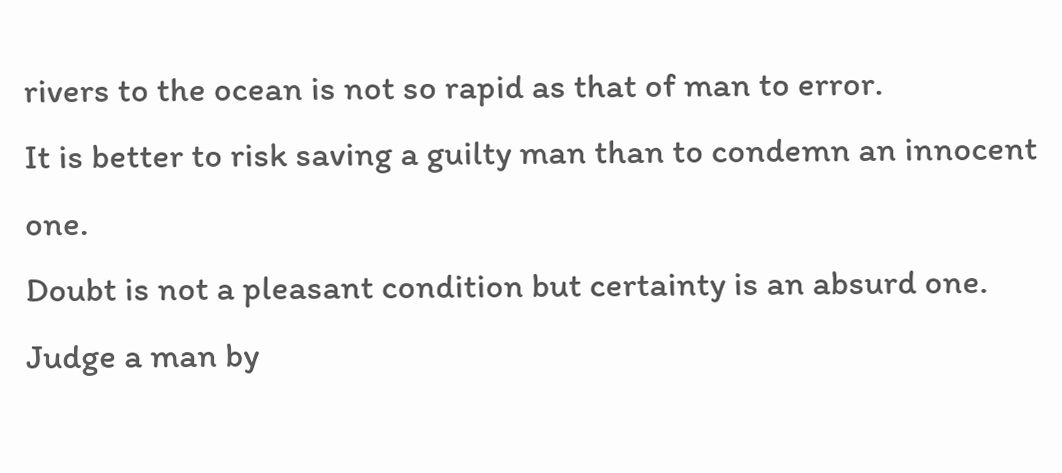rivers to the ocean is not so rapid as that of man to error.
It is better to risk saving a guilty man than to condemn an innocent one.
Doubt is not a pleasant condition but certainty is an absurd one.
Judge a man by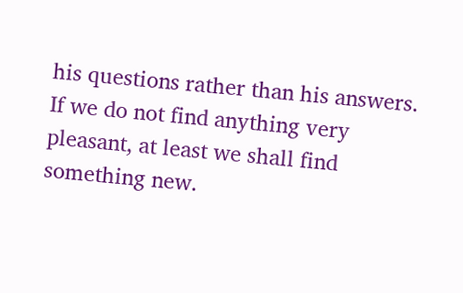his questions rather than his answers.
If we do not find anything very pleasant, at least we shall find something new.